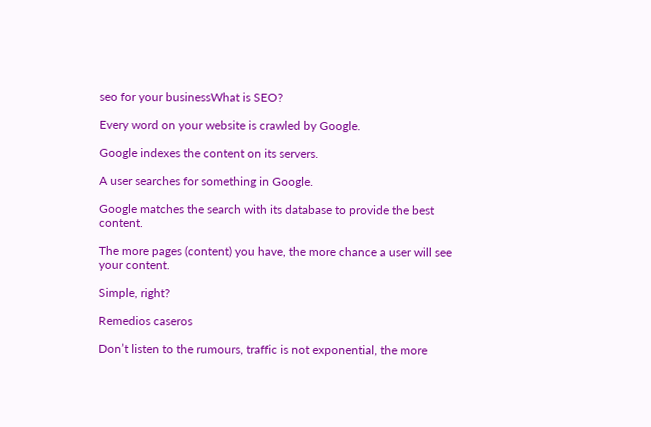seo for your businessWhat is SEO?

Every word on your website is crawled by Google.

Google indexes the content on its servers.

A user searches for something in Google.

Google matches the search with its database to provide the best content.

The more pages (content) you have, the more chance a user will see your content.

Simple, right?

Remedios caseros

Don’t listen to the rumours, traffic is not exponential, the more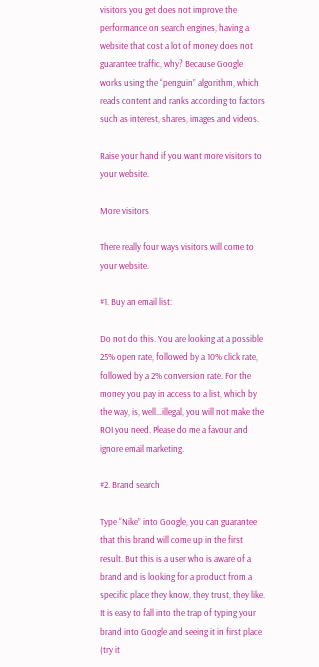visitors you get does not improve the performance on search engines, having a website that cost a lot of money does not guarantee traffic, why? Because Google works using the “penguin” algorithm, which reads content and ranks according to factors such as interest, shares, images and videos.

Raise your hand if you want more visitors to your website.

More visitors

There really four ways visitors will come to your website.

#1. Buy an email list:

Do not do this. You are looking at a possible 25% open rate, followed by a 10% click rate, followed by a 2% conversion rate. For the money you pay in access to a list, which by the way, is, well…illegal, you will not make the ROI you need. Please do me a favour and ignore email marketing.

#2. Brand search

Type “Nike” into Google, you can guarantee that this brand will come up in the first result. But this is a user who is aware of a brand and is looking for a product from a specific place they know, they trust, they like. It is easy to fall into the trap of typing your brand into Google and seeing it in first place (try it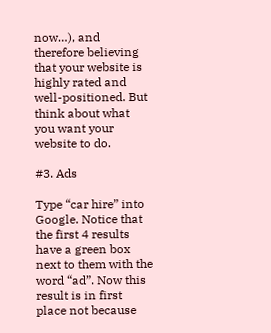now…), and therefore believing that your website is highly rated and well-positioned. But think about what you want your website to do.

#3. Ads

Type “car hire” into Google. Notice that the first 4 results have a green box next to them with the word “ad”. Now this result is in first place not because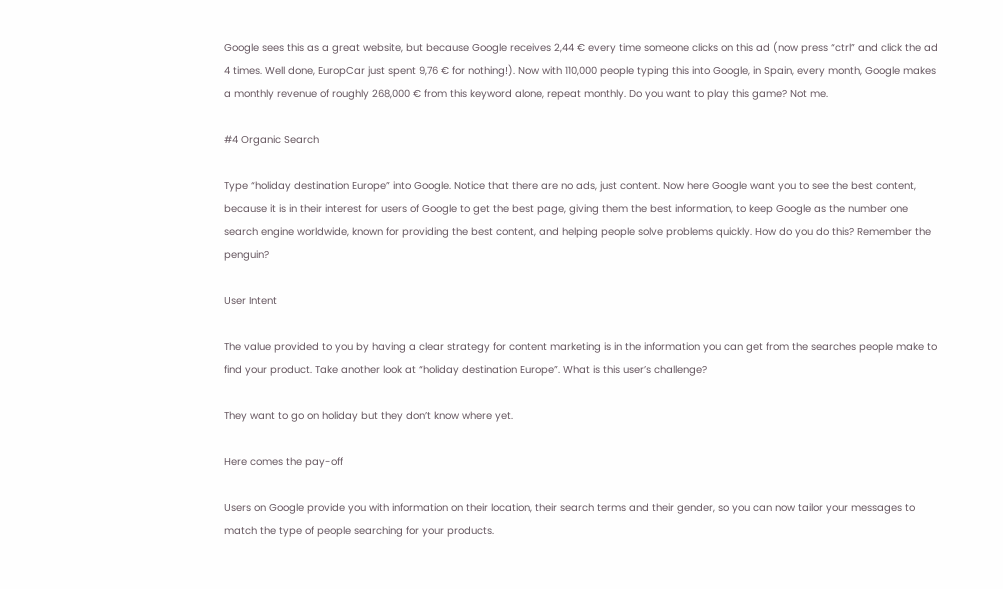Google sees this as a great website, but because Google receives 2,44 € every time someone clicks on this ad (now press “ctrl” and click the ad 4 times. Well done, EuropCar just spent 9,76 € for nothing!). Now with 110,000 people typing this into Google, in Spain, every month, Google makes a monthly revenue of roughly 268,000 € from this keyword alone, repeat monthly. Do you want to play this game? Not me.

#4 Organic Search

Type “holiday destination Europe” into Google. Notice that there are no ads, just content. Now here Google want you to see the best content, because it is in their interest for users of Google to get the best page, giving them the best information, to keep Google as the number one search engine worldwide, known for providing the best content, and helping people solve problems quickly. How do you do this? Remember the penguin?

User Intent

The value provided to you by having a clear strategy for content marketing is in the information you can get from the searches people make to find your product. Take another look at “holiday destination Europe”. What is this user’s challenge?

They want to go on holiday but they don’t know where yet.

Here comes the pay-off

Users on Google provide you with information on their location, their search terms and their gender, so you can now tailor your messages to match the type of people searching for your products.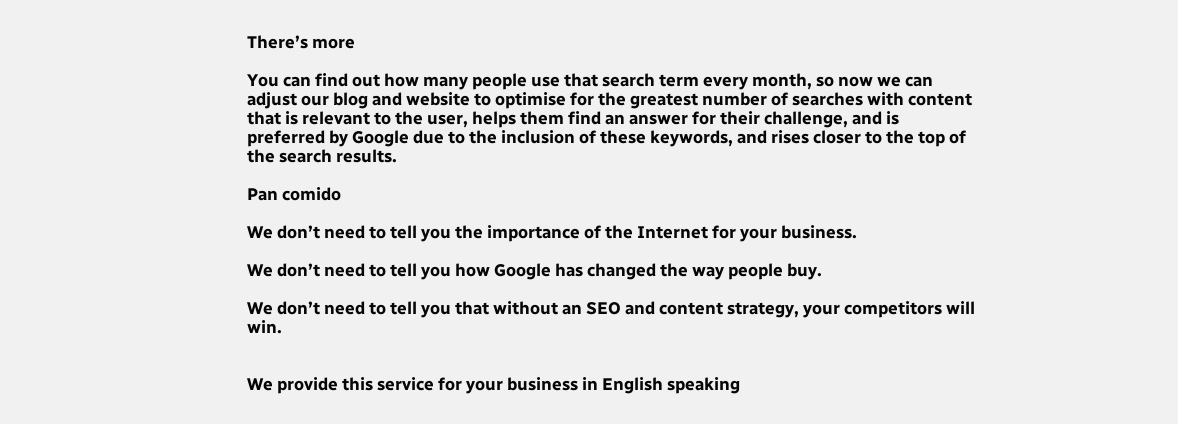There’s more

You can find out how many people use that search term every month, so now we can adjust our blog and website to optimise for the greatest number of searches with content that is relevant to the user, helps them find an answer for their challenge, and is preferred by Google due to the inclusion of these keywords, and rises closer to the top of the search results.

Pan comido

We don’t need to tell you the importance of the Internet for your business.

We don’t need to tell you how Google has changed the way people buy.

We don’t need to tell you that without an SEO and content strategy, your competitors will win.


We provide this service for your business in English speaking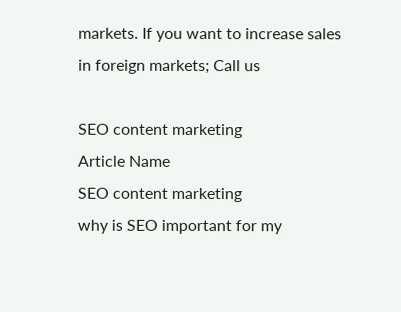markets. If you want to increase sales in foreign markets; Call us

SEO content marketing
Article Name
SEO content marketing
why is SEO important for my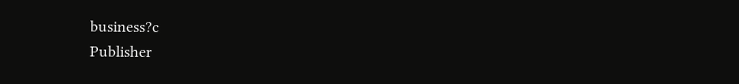business?c
Publisher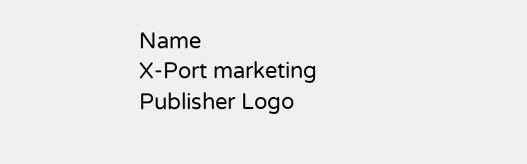Name
X-Port marketing
Publisher Logo